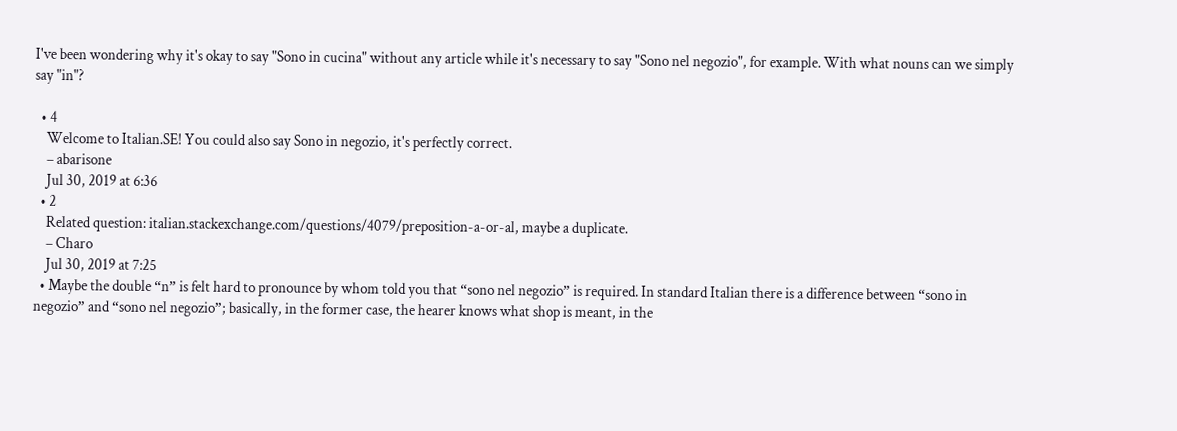I've been wondering why it's okay to say "Sono in cucina" without any article while it's necessary to say "Sono nel negozio", for example. With what nouns can we simply say "in"?

  • 4
    Welcome to Italian.SE! You could also say Sono in negozio, it's perfectly correct.
    – abarisone
    Jul 30, 2019 at 6:36
  • 2
    Related question: italian.stackexchange.com/questions/4079/preposition-a-or-al, maybe a duplicate.
    – Charo
    Jul 30, 2019 at 7:25
  • Maybe the double “n” is felt hard to pronounce by whom told you that “sono nel negozio” is required. In standard Italian there is a difference between “sono in negozio” and “sono nel negozio”; basically, in the former case, the hearer knows what shop is meant, in the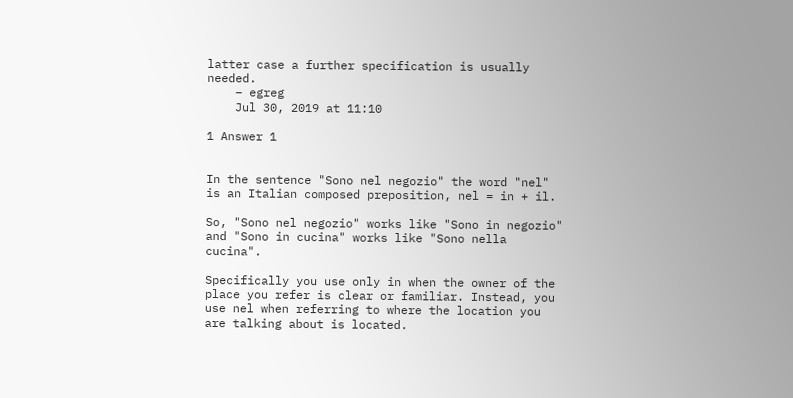latter case a further specification is usually needed.
    – egreg
    Jul 30, 2019 at 11:10

1 Answer 1


In the sentence "Sono nel negozio" the word "nel" is an Italian composed preposition, nel = in + il.

So, "Sono nel negozio" works like "Sono in negozio" and "Sono in cucina" works like "Sono nella cucina".

Specifically you use only in when the owner of the place you refer is clear or familiar. Instead, you use nel when referring to where the location you are talking about is located.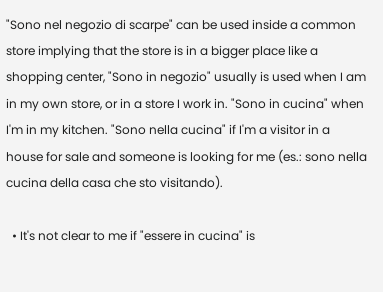"Sono nel negozio di scarpe" can be used inside a common store implying that the store is in a bigger place like a shopping center, "Sono in negozio" usually is used when I am in my own store, or in a store I work in. "Sono in cucina" when I'm in my kitchen. "Sono nella cucina" if I'm a visitor in a house for sale and someone is looking for me (es.: sono nella cucina della casa che sto visitando).

  • It's not clear to me if "essere in cucina" is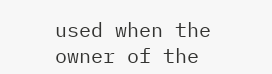used when the owner of the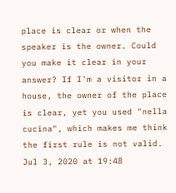place is clear or when the speaker is the owner. Could you make it clear in your answer? If I'm a visitor in a house, the owner of the place is clear, yet you used "nella cucina", which makes me think the first rule is not valid. Jul 3, 2020 at 19:48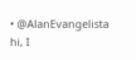• @AlanEvangelista hi, I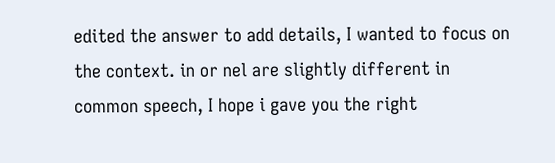edited the answer to add details, I wanted to focus on the context. in or nel are slightly different in common speech, I hope i gave you the right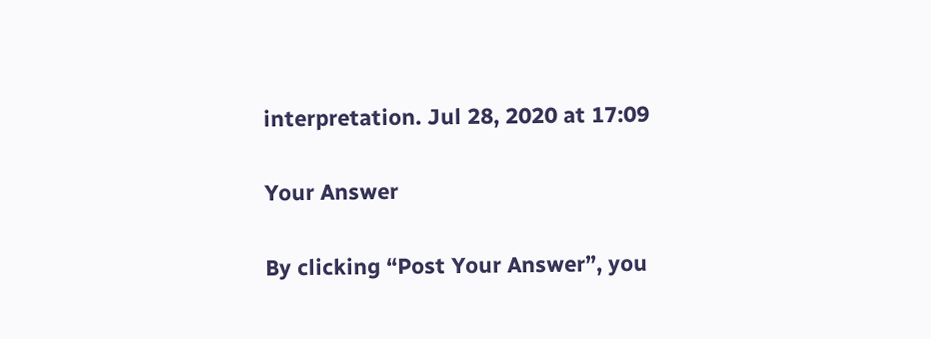interpretation. Jul 28, 2020 at 17:09

Your Answer

By clicking “Post Your Answer”, you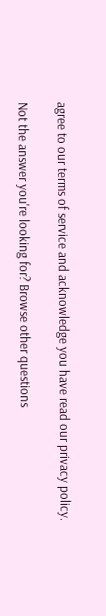agree to our terms of service and acknowledge you have read our privacy policy.

Not the answer you're looking for? Browse other questions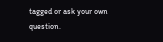tagged or ask your own question.